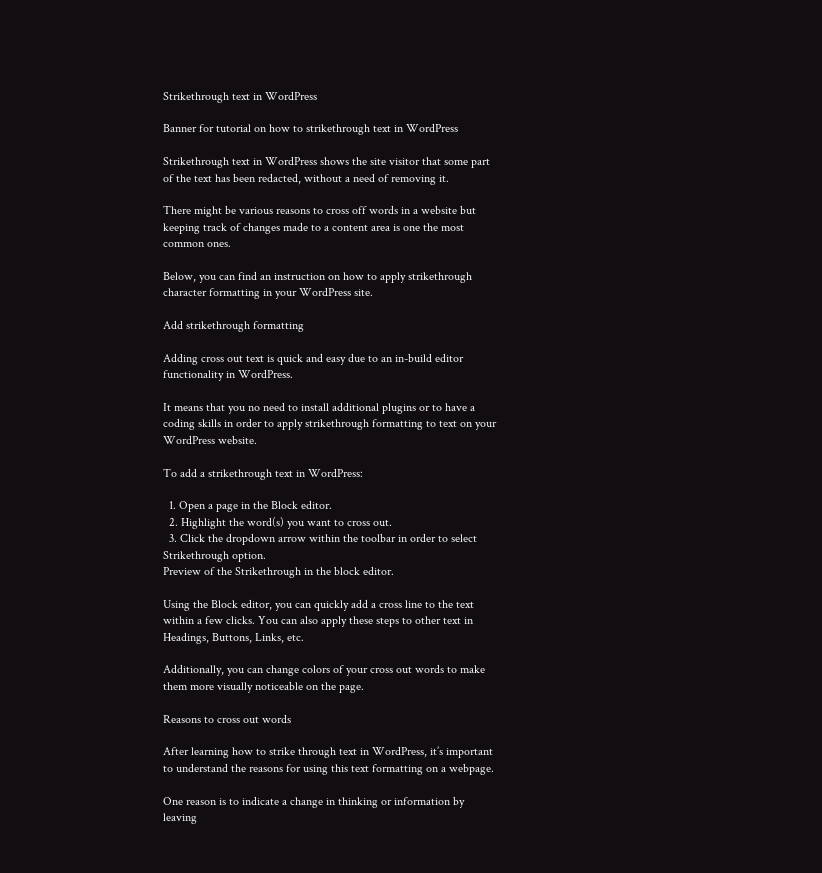Strikethrough text in WordPress

Banner for tutorial on how to strikethrough text in WordPress

Strikethrough text in WordPress shows the site visitor that some part of the text has been redacted, without a need of removing it.

There might be various reasons to cross off words in a website but  keeping track of changes made to a content area is one the most common ones.

Below, you can find an instruction on how to apply strikethrough character formatting in your WordPress site.

Add strikethrough formatting

Adding cross out text is quick and easy due to an in-build editor functionality in WordPress.

It means that you no need to install additional plugins or to have a coding skills in order to apply strikethrough formatting to text on your WordPress website.

To add a strikethrough text in WordPress:

  1. Open a page in the Block editor.
  2. Highlight the word(s) you want to cross out.
  3. Click the dropdown arrow within the toolbar in order to select Strikethrough option.
Preview of the Strikethrough in the block editor.

Using the Block editor, you can quickly add a cross line to the text within a few clicks. You can also apply these steps to other text in Headings, Buttons, Links, etc.

Additionally, you can change colors of your cross out words to make them more visually noticeable on the page.

Reasons to cross out words

After learning how to strike through text in WordPress, it’s important to understand the reasons for using this text formatting on a webpage.

One reason is to indicate a change in thinking or information by leaving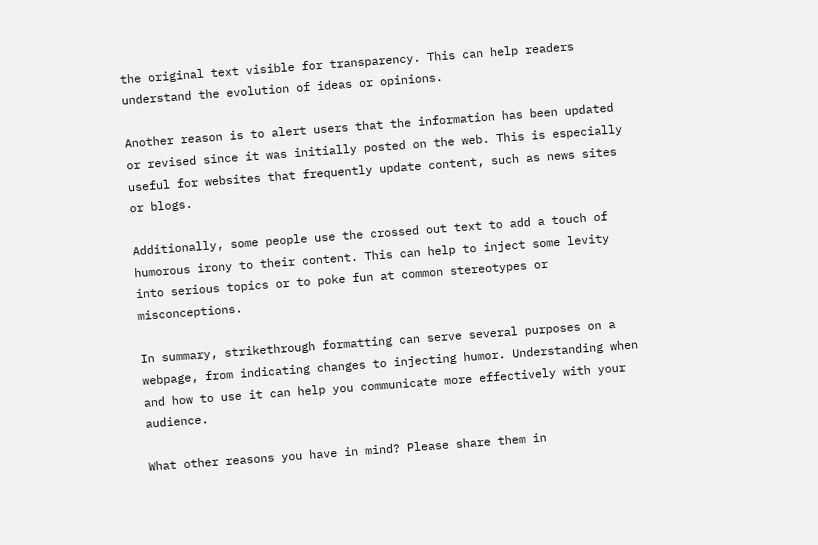the original text visible for transparency. This can help readers understand the evolution of ideas or opinions.

Another reason is to alert users that the information has been updated or revised since it was initially posted on the web. This is especially useful for websites that frequently update content, such as news sites or blogs.

Additionally, some people use the crossed out text to add a touch of humorous irony to their content. This can help to inject some levity into serious topics or to poke fun at common stereotypes or misconceptions.

In summary, strikethrough formatting can serve several purposes on a webpage, from indicating changes to injecting humor. Understanding when and how to use it can help you communicate more effectively with your audience.

What other reasons you have in mind? Please share them in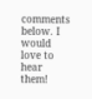comments below. I would love to hear them!